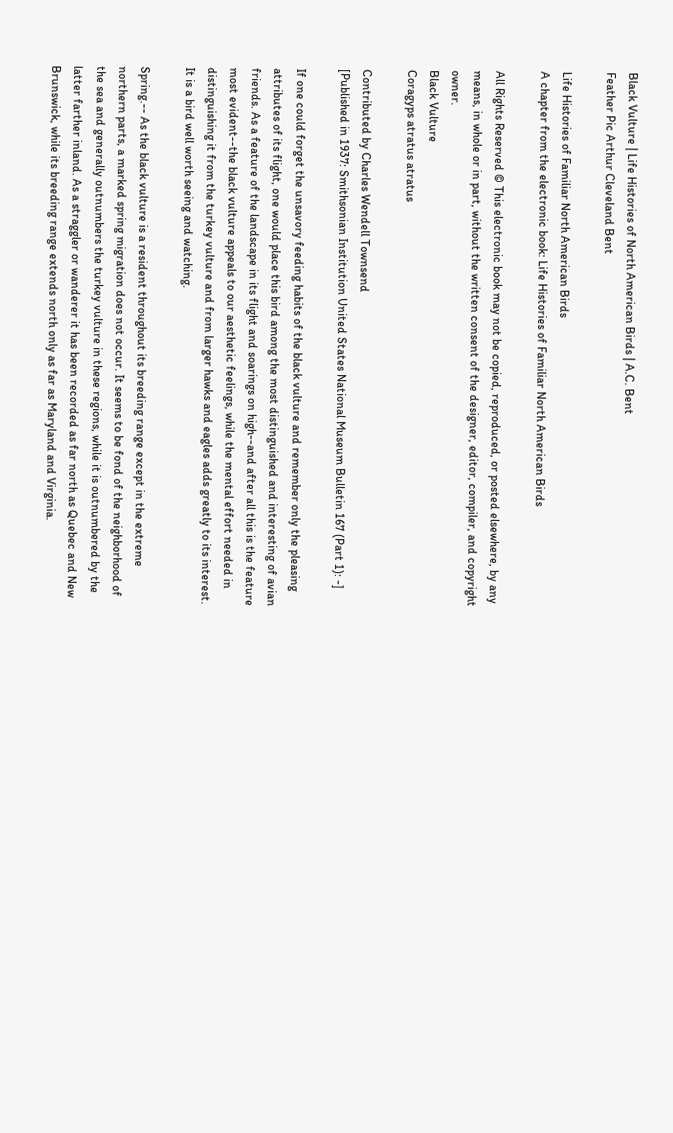Black Vulture | Life Histories of North American Birds | A.C. Bent
Feather Pic Arthur Cleveland Bent

Life Histories of Familiar North American Birds
A chapter from the electronic book: Life Histories of Familiar North American Birds

All Rights Reserved © This electronic book may not be copied, reproduced, or posted elsewhere, by any means, in whole or in part, without the written consent of the designer, editor, compiler, and copyright owner.
Black Vulture
Coragyps atratus atratus

Contributed by Charles Wendell Townsend
[Published in 1937: Smithsonian Institution United States National Museum Bulletin 167 (Part 1): -]

If one could forget the unsavory feeding habits of the black vulture and remember only the pleasing attributes of its flight, one would place this bird among the most distinguished and interesting of avian friends. As a feature of the landscape in its flight and soarings on high--and after all this is the feature most evident--the black vulture appeals to our aesthetic feelings, while the mental effort needed in distinguishing it from the turkey vulture and from larger hawks and eagles adds greatly to its interest. It is a bird well worth seeing and watching.

Spring.-- As the black vulture is a resident throughout its breeding range except in the extreme northern parts, a marked spring migration does not occur. It seems to be fond of the neighborhood of the sea and generally outnumbers the turkey vulture in these regions, while it is outnumbered by the latter farther inland. As a straggler or wanderer it has been recorded as far north as Quebec and New Brunswick, while its breeding range extends north only as far as Maryland and Virginia.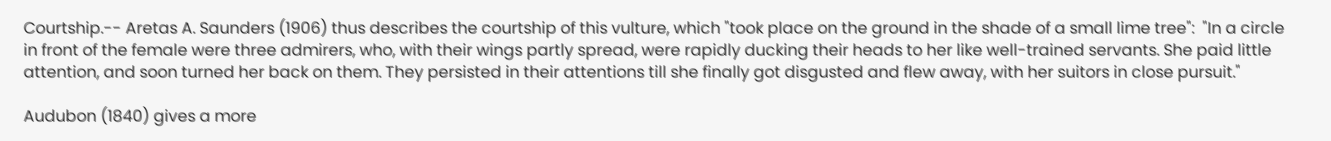Courtship.-- Aretas A. Saunders (1906) thus describes the courtship of this vulture, which "took place on the ground in the shade of a small lime tree":  "In a circle in front of the female were three admirers, who, with their wings partly spread, were rapidly ducking their heads to her like well-trained servants. She paid little attention, and soon turned her back on them. They persisted in their attentions till she finally got disgusted and flew away, with her suitors in close pursuit."

Audubon (1840) gives a more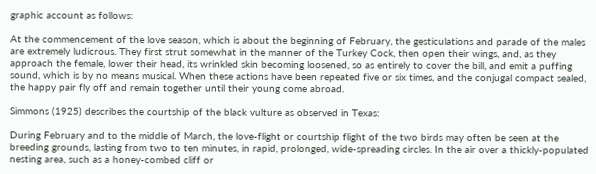graphic account as follows:

At the commencement of the love season, which is about the beginning of February, the gesticulations and parade of the males are extremely ludicrous. They first strut somewhat in the manner of the Turkey Cock, then open their wings, and, as they approach the female, lower their head, its wrinkled skin becoming loosened, so as entirely to cover the bill, and emit a puffing sound, which is by no means musical. When these actions have been repeated five or six times, and the conjugal compact sealed, the happy pair fly off and remain together until their young come abroad.

Simmons (1925) describes the courtship of the black vulture as observed in Texas:

During February and to the middle of March, the love-flight or courtship flight of the two birds may often be seen at the breeding grounds, lasting from two to ten minutes, in rapid, prolonged, wide-spreading circles. In the air over a thickly-populated nesting area, such as a honey-combed cliff or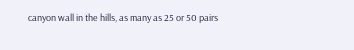canyon wall in the hills, as many as 25 or 50 pairs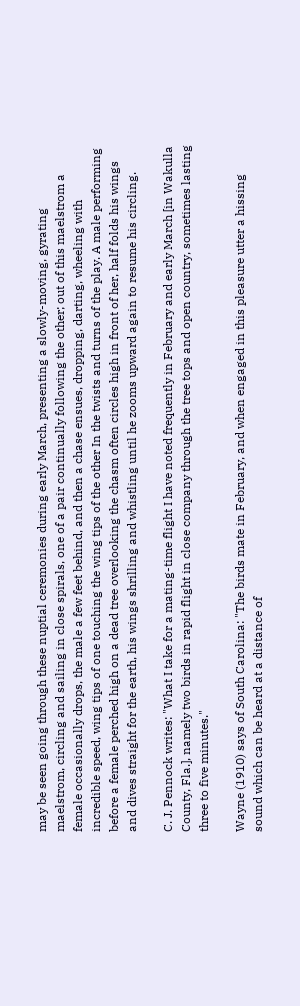may be seen going through these nuptial ceremonies during early March, presenting a slowly-moving, gyrating maelstrom, circling and sailing in close spirals, one of a pair continually following the other; out of this maelstrom a female occasionally drops, the male a few feet behind, and then a chase ensues, dropping, darting, wheeling with incredible speed, wing tips of one touching the wing tips of the other In the twists and turns of the play. A male performing before a female perched high on a dead tree overlooking the chasm often circles high in front of her, half folds his wings and dives straight for the earth, his wings shrilling and whistling until he zooms upward again to resume his circling.

C. J. Pennock writes: "What I take for a mating-time flight I have noted frequently in February and early March [in Wakulla County, Fla.], namely two birds in rapid flight in close company through the tree tops and open country, sometimes lasting three to five minutes."

Wayne (1910) says of South Carolina: "The birds mate in February, and when engaged in this pleasure utter a hissing sound which can be heard at a distance of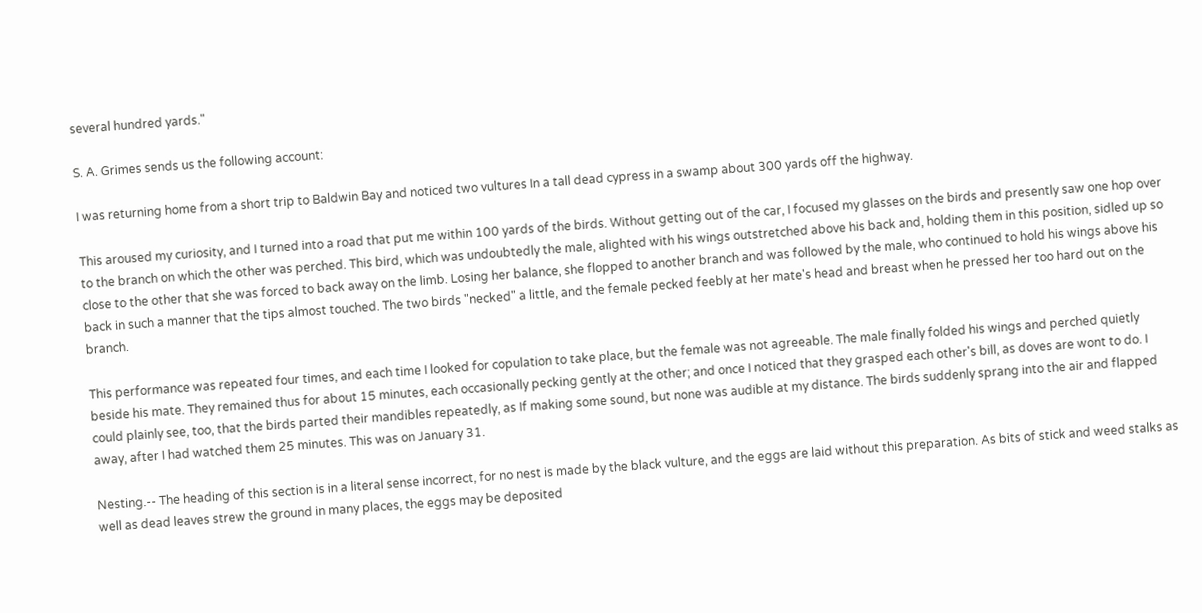several hundred yards."

S. A. Grimes sends us the following account:

I was returning home from a short trip to Baldwin Bay and noticed two vultures In a tall dead cypress in a swamp about 300 yards off the highway.

This aroused my curiosity, and I turned into a road that put me within 100 yards of the birds. Without getting out of the car, I focused my glasses on the birds and presently saw one hop over to the branch on which the other was perched. This bird, which was undoubtedly the male, alighted with his wings outstretched above his back and, holding them in this position, sidled up so close to the other that she was forced to back away on the limb. Losing her balance, she flopped to another branch and was followed by the male, who continued to hold his wings above his back in such a manner that the tips almost touched. The two birds "necked" a little, and the female pecked feebly at her mate's head and breast when he pressed her too hard out on the branch.

This performance was repeated four times, and each time I looked for copulation to take place, but the female was not agreeable. The male finally folded his wings and perched quietly beside his mate. They remained thus for about 15 minutes, each occasionally pecking gently at the other; and once I noticed that they grasped each other's bill, as doves are wont to do. I could plainly see, too, that the birds parted their mandibles repeatedly, as If making some sound, but none was audible at my distance. The birds suddenly sprang into the air and flapped away, after I had watched them 25 minutes. This was on January 31.

Nesting.-- The heading of this section is in a literal sense incorrect, for no nest is made by the black vulture, and the eggs are laid without this preparation. As bits of stick and weed stalks as well as dead leaves strew the ground in many places, the eggs may be deposited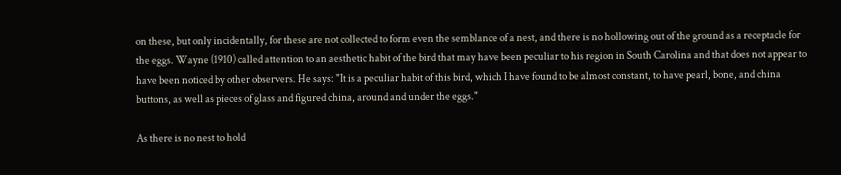on these, but only incidentally, for these are not collected to form even the semblance of a nest, and there is no hollowing out of the ground as a receptacle for the eggs. Wayne (1910) called attention to an aesthetic habit of the bird that may have been peculiar to his region in South Carolina and that does not appear to have been noticed by other observers. He says: "It is a peculiar habit of this bird, which I have found to be almost constant, to have pearl, bone, and china buttons, as well as pieces of glass and figured china, around and under the eggs."

As there is no nest to hold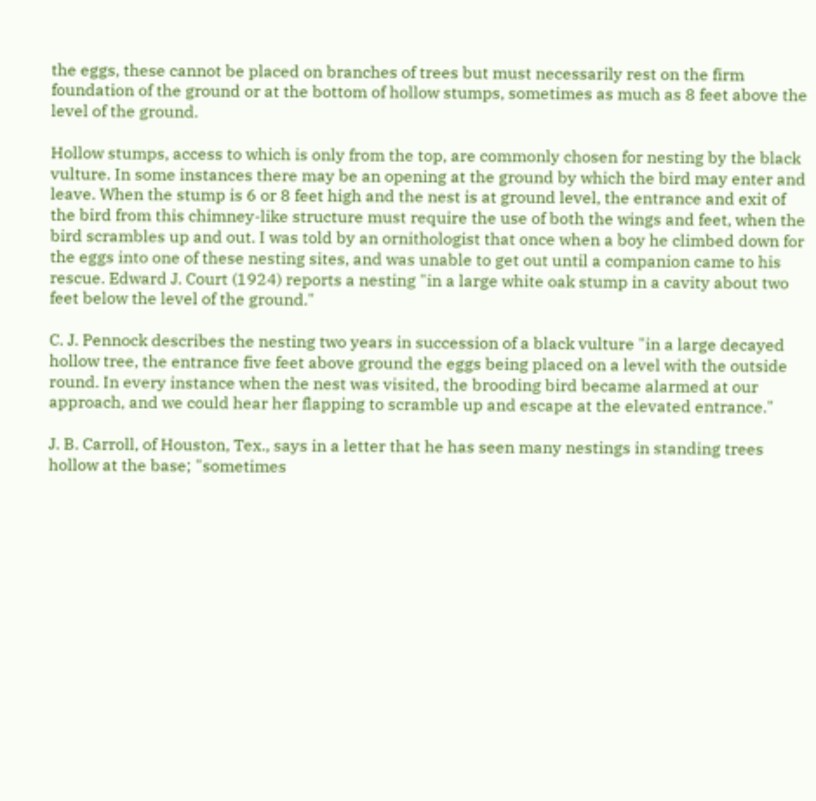the eggs, these cannot be placed on branches of trees but must necessarily rest on the firm foundation of the ground or at the bottom of hollow stumps, sometimes as much as 8 feet above the level of the ground.

Hollow stumps, access to which is only from the top, are commonly chosen for nesting by the black vulture. In some instances there may be an opening at the ground by which the bird may enter and leave. When the stump is 6 or 8 feet high and the nest is at ground level, the entrance and exit of the bird from this chimney-like structure must require the use of both the wings and feet, when the bird scrambles up and out. I was told by an ornithologist that once when a boy he climbed down for the eggs into one of these nesting sites, and was unable to get out until a companion came to his rescue. Edward J. Court (1924) reports a nesting "in a large white oak stump in a cavity about two feet below the level of the ground."

C. J. Pennock describes the nesting two years in succession of a black vulture "in a large decayed hollow tree, the entrance five feet above ground the eggs being placed on a level with the outside round. In every instance when the nest was visited, the brooding bird became alarmed at our approach, and we could hear her flapping to scramble up and escape at the elevated entrance."

J. B. Carroll, of Houston, Tex., says in a letter that he has seen many nestings in standing trees hollow at the base; "sometimes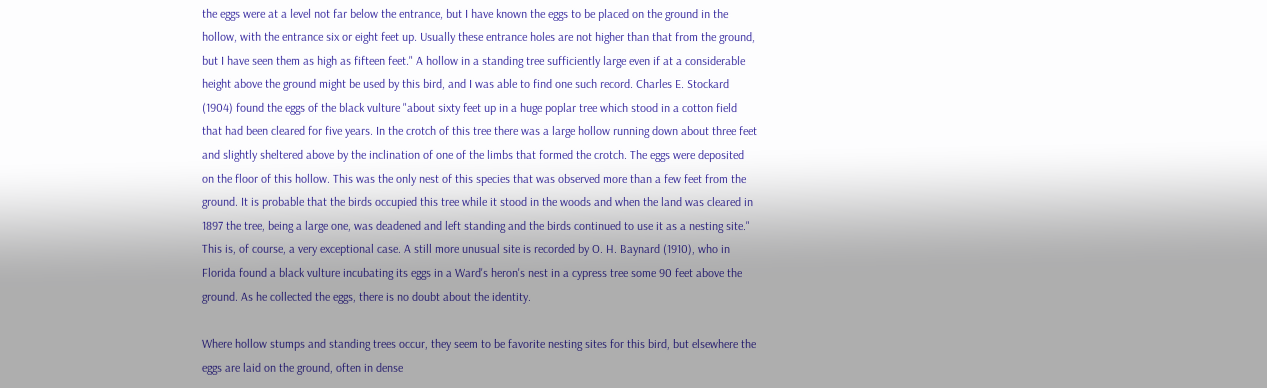the eggs were at a level not far below the entrance, but I have known the eggs to be placed on the ground in the hollow, with the entrance six or eight feet up. Usually these entrance holes are not higher than that from the ground, but I have seen them as high as fifteen feet." A hollow in a standing tree sufficiently large even if at a considerable height above the ground might be used by this bird, and I was able to find one such record. Charles E. Stockard (1904) found the eggs of the black vulture "about sixty feet up in a huge poplar tree which stood in a cotton field that had been cleared for five years. In the crotch of this tree there was a large hollow running down about three feet and slightly sheltered above by the inclination of one of the limbs that formed the crotch. The eggs were deposited on the floor of this hollow. This was the only nest of this species that was observed more than a few feet from the ground. It is probable that the birds occupied this tree while it stood in the woods and when the land was cleared in 1897 the tree, being a large one, was deadened and left standing and the birds continued to use it as a nesting site." This is, of course, a very exceptional case. A still more unusual site is recorded by O. H. Baynard (1910), who in Florida found a black vulture incubating its eggs in a Ward's heron's nest in a cypress tree some 90 feet above the ground. As he collected the eggs, there is no doubt about the identity.

Where hollow stumps and standing trees occur, they seem to be favorite nesting sites for this bird, but elsewhere the eggs are laid on the ground, often in dense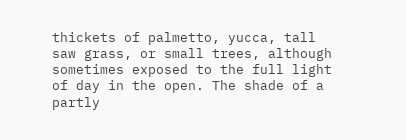thickets of palmetto, yucca, tall saw grass, or small trees, although sometimes exposed to the full light of day in the open. The shade of a partly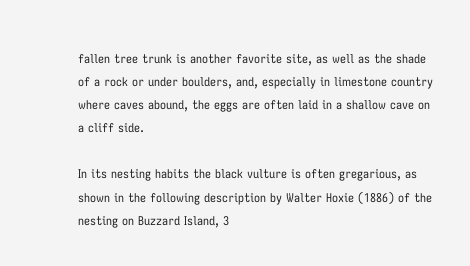fallen tree trunk is another favorite site, as well as the shade of a rock or under boulders, and, especially in limestone country where caves abound, the eggs are often laid in a shallow cave on a cliff side.

In its nesting habits the black vulture is often gregarious, as shown in the following description by Walter Hoxie (1886) of the nesting on Buzzard Island, 3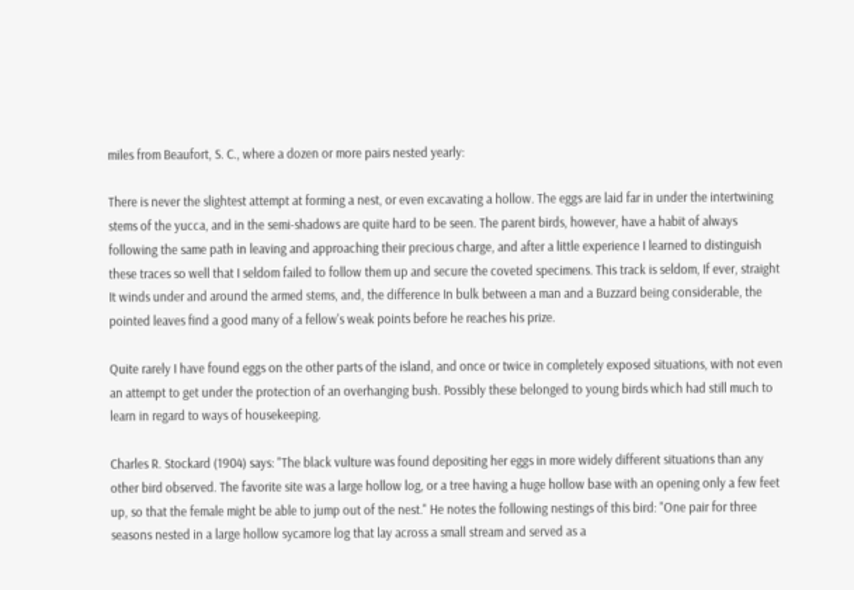miles from Beaufort, S. C., where a dozen or more pairs nested yearly:

There is never the slightest attempt at forming a nest, or even excavating a hollow. The eggs are laid far in under the intertwining stems of the yucca, and in the semi-shadows are quite hard to be seen. The parent birds, however, have a habit of always following the same path in leaving and approaching their precious charge, and after a little experience I learned to distinguish these traces so well that I seldom failed to follow them up and secure the coveted specimens. This track is seldom, If ever, straight It winds under and around the armed stems, and, the difference In bulk between a man and a Buzzard being considerable, the pointed leaves find a good many of a fellow's weak points before he reaches his prize.

Quite rarely I have found eggs on the other parts of the island, and once or twice in completely exposed situations, with not even an attempt to get under the protection of an overhanging bush. Possibly these belonged to young birds which had still much to learn in regard to ways of housekeeping.

Charles R. Stockard (1904) says: "The black vulture was found depositing her eggs in more widely different situations than any other bird observed. The favorite site was a large hollow log, or a tree having a huge hollow base with an opening only a few feet up, so that the female might be able to jump out of the nest." He notes the following nestings of this bird: "One pair for three seasons nested in a large hollow sycamore log that lay across a small stream and served as a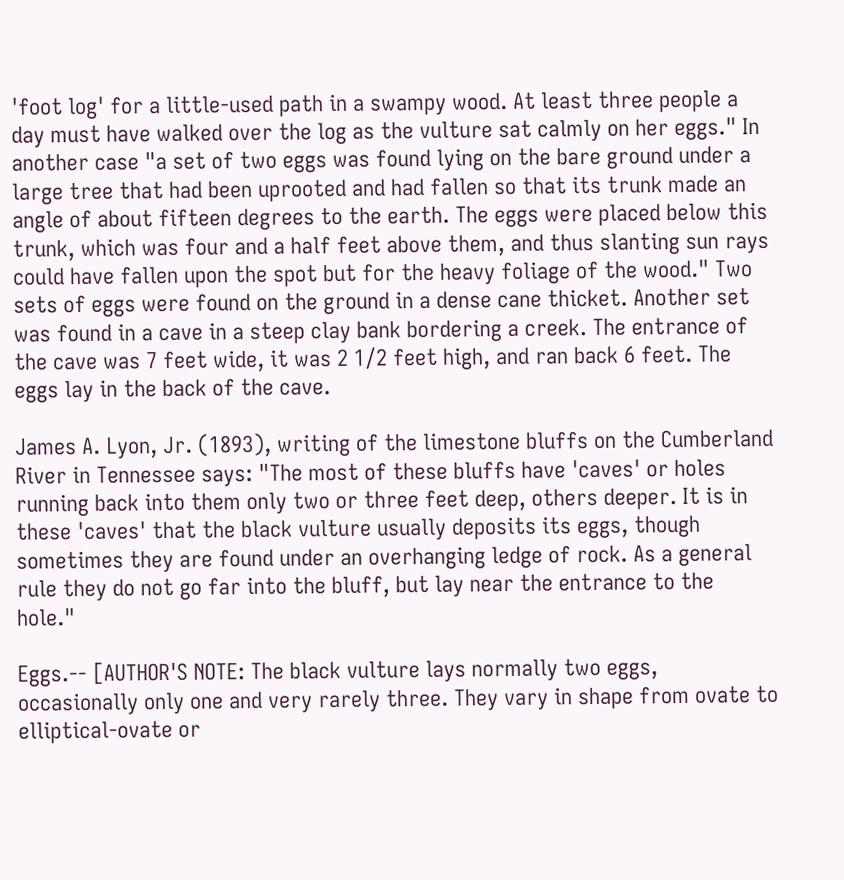'foot log' for a little-used path in a swampy wood. At least three people a day must have walked over the log as the vulture sat calmly on her eggs." In another case "a set of two eggs was found lying on the bare ground under a large tree that had been uprooted and had fallen so that its trunk made an angle of about fifteen degrees to the earth. The eggs were placed below this trunk, which was four and a half feet above them, and thus slanting sun rays could have fallen upon the spot but for the heavy foliage of the wood." Two sets of eggs were found on the ground in a dense cane thicket. Another set was found in a cave in a steep clay bank bordering a creek. The entrance of the cave was 7 feet wide, it was 2 1/2 feet high, and ran back 6 feet. The eggs lay in the back of the cave.

James A. Lyon, Jr. (1893), writing of the limestone bluffs on the Cumberland River in Tennessee says: "The most of these bluffs have 'caves' or holes running back into them only two or three feet deep, others deeper. It is in these 'caves' that the black vulture usually deposits its eggs, though sometimes they are found under an overhanging ledge of rock. As a general rule they do not go far into the bluff, but lay near the entrance to the hole."

Eggs.-- [AUTHOR'S NOTE: The black vulture lays normally two eggs, occasionally only one and very rarely three. They vary in shape from ovate to elliptical-ovate or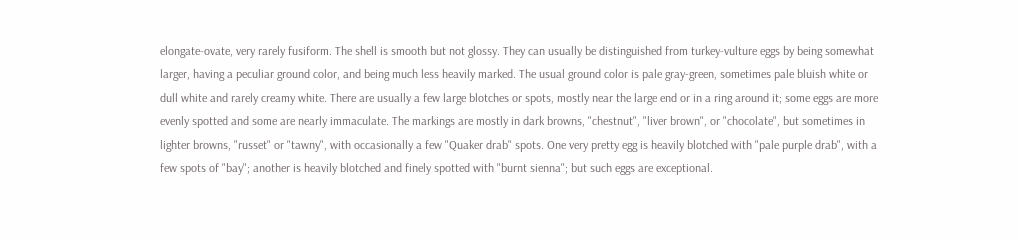elongate-ovate, very rarely fusiform. The shell is smooth but not glossy. They can usually be distinguished from turkey-vulture eggs by being somewhat larger, having a peculiar ground color, and being much less heavily marked. The usual ground color is pale gray-green, sometimes pale bluish white or dull white and rarely creamy white. There are usually a few large blotches or spots, mostly near the large end or in a ring around it; some eggs are more evenly spotted and some are nearly immaculate. The markings are mostly in dark browns, "chestnut", "liver brown", or "chocolate", but sometimes in lighter browns, "russet" or "tawny", with occasionally a few "Quaker drab" spots. One very pretty egg is heavily blotched with "pale purple drab", with a few spots of "bay"; another is heavily blotched and finely spotted with "burnt sienna"; but such eggs are exceptional.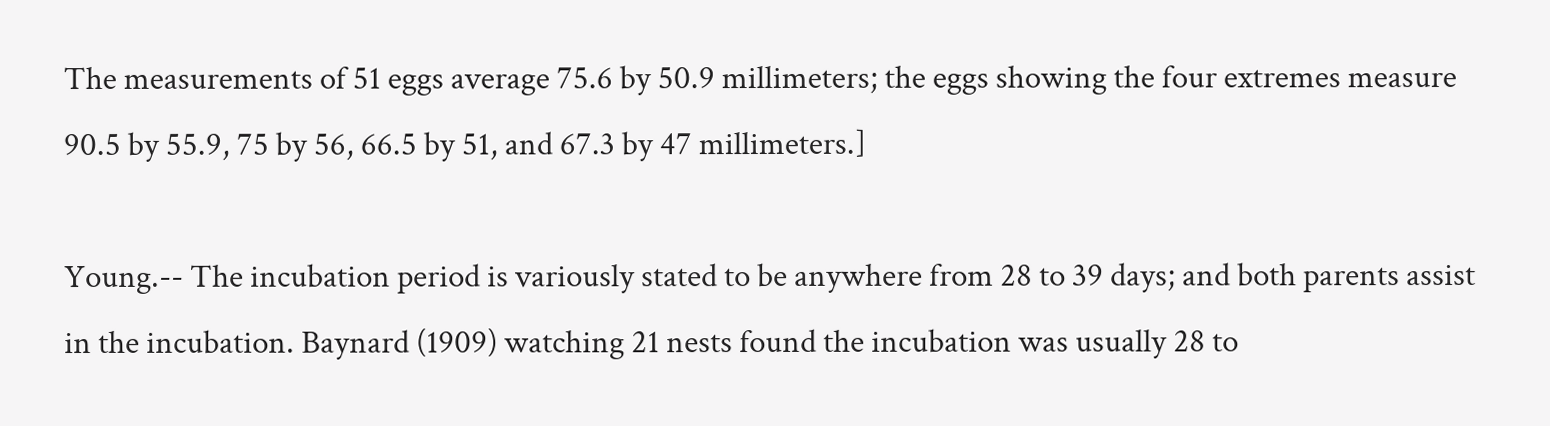The measurements of 51 eggs average 75.6 by 50.9 millimeters; the eggs showing the four extremes measure 90.5 by 55.9, 75 by 56, 66.5 by 51, and 67.3 by 47 millimeters.]

Young.-- The incubation period is variously stated to be anywhere from 28 to 39 days; and both parents assist in the incubation. Baynard (1909) watching 21 nests found the incubation was usually 28 to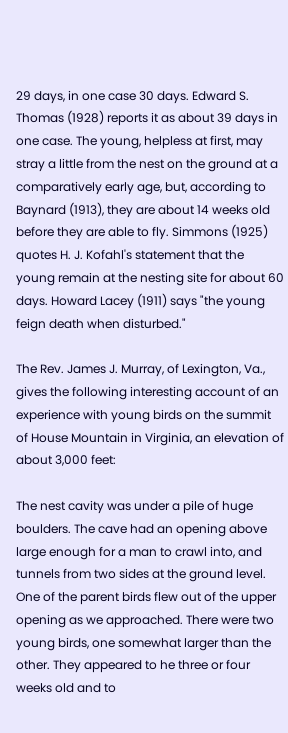29 days, in one case 30 days. Edward S. Thomas (1928) reports it as about 39 days in one case. The young, helpless at first, may stray a little from the nest on the ground at a comparatively early age, but, according to Baynard (1913), they are about 14 weeks old before they are able to fly. Simmons (1925) quotes H. J. Kofahl's statement that the young remain at the nesting site for about 60 days. Howard Lacey (1911) says "the young feign death when disturbed."

The Rev. James J. Murray, of Lexington, Va., gives the following interesting account of an experience with young birds on the summit of House Mountain in Virginia, an elevation of about 3,000 feet:

The nest cavity was under a pile of huge boulders. The cave had an opening above large enough for a man to crawl into, and tunnels from two sides at the ground level. One of the parent birds flew out of the upper opening as we approached. There were two young birds, one somewhat larger than the other. They appeared to he three or four weeks old and to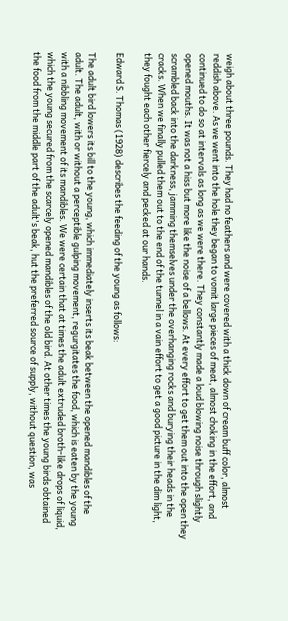weigh about three pounds. They had no feathers and were covered with a thick down of cream buff color, almost reddish above. As we went into the hole they began to vomit large pieces of meat, almost choking in the effort, and continued to do so at intervals as long as we were there. They constantly made a loud blowing noise through slightly opened mouths. It was not a hiss but more like the noise of a bellows. At every effort to get them out into the open they scrambled back into the darkness, jamming themselves under the overhanging rocks and burying their heads in the cracks. When we finally pulled them out to the end of the tunnel in a vain effort to get a good picture in the dim light, they fought each other fiercely and pecked at our hands.

Edward S. Thomas (1928) describes the feeding of the young as follows:

The adult bird lowers its bill to the young, which immediately inserts its beak between the opened mandibles of the adult. The adult, with or without a perceptible gulping movement, regurgitates the food, which is eaten by the young with a nibbling movement of its mandibles. We were certain that at times the adult extruded broth-like drops of liquid, which the young secured from the scarcely opened mandibles of the old bird. At other times the young birds obtained the food from the middle part of the adult's beak, hut the preferred source of supply, without question, was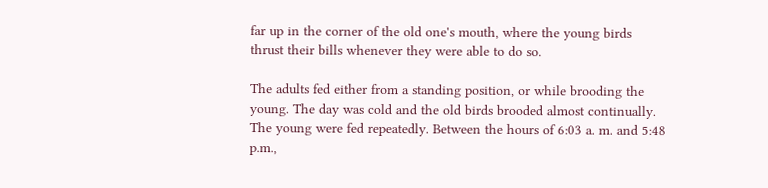far up in the corner of the old one's mouth, where the young birds thrust their bills whenever they were able to do so.

The adults fed either from a standing position, or while brooding the young. The day was cold and the old birds brooded almost continually. The young were fed repeatedly. Between the hours of 6:03 a. m. and 5:48 p.m.,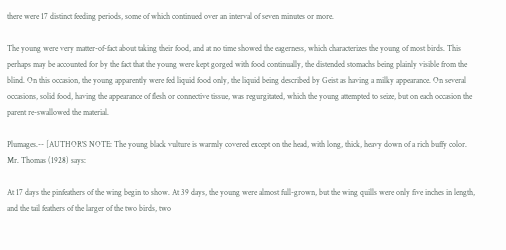there were 17 distinct feeding periods, some of which continued over an interval of seven minutes or more.

The young were very matter-of-fact about taking their food, and at no time showed the eagerness, which characterizes the young of most birds. This perhaps may be accounted for by the fact that the young were kept gorged with food continually, the distended stomachs being plainly visible from the blind. On this occasion, the young apparently were fed liquid food only, the liquid being described by Geist as having a milky appearance. On several occasions, solid food, having the appearance of flesh or connective tissue, was regurgitated, which the young attempted to seize, but on each occasion the parent re-swallowed the material.

Plumages.-- [AUTHOR'S NOTE: The young black vulture is warmly covered except on the head, with long, thick, heavy down of a rich buffy color. Mr. Thomas (1928) says:

At 17 days the pinfeathers of the wing begin to show. At 39 days, the young were almost full-grown, but the wing quills were only five inches in length, and the tail feathers of the larger of the two birds, two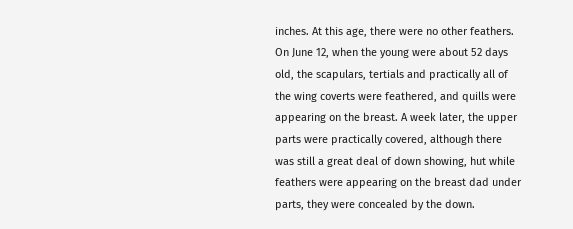inches. At this age, there were no other feathers. On June 12, when the young were about 52 days old, the scapulars, tertials and practically all of the wing coverts were feathered, and quills were appearing on the breast. A week later, the upper parts were practically covered, although there was still a great deal of down showing, hut while feathers were appearing on the breast dad under parts, they were concealed by the down.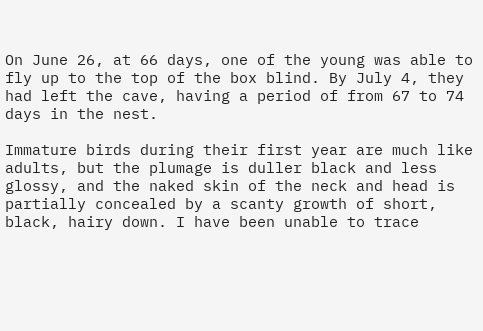On June 26, at 66 days, one of the young was able to fly up to the top of the box blind. By July 4, they had left the cave, having a period of from 67 to 74 days in the nest.

Immature birds during their first year are much like adults, but the plumage is duller black and less glossy, and the naked skin of the neck and head is partially concealed by a scanty growth of short, black, hairy down. I have been unable to trace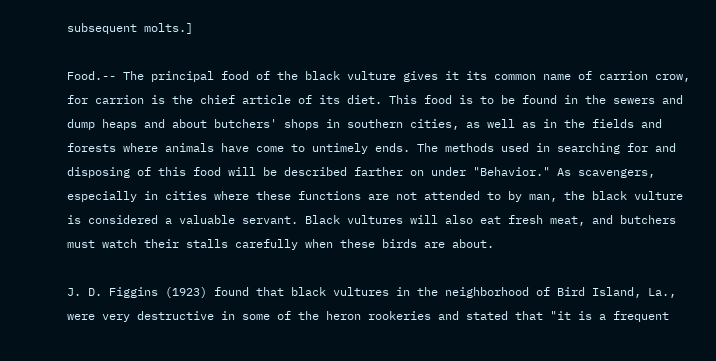subsequent molts.]

Food.-- The principal food of the black vulture gives it its common name of carrion crow, for carrion is the chief article of its diet. This food is to be found in the sewers and dump heaps and about butchers' shops in southern cities, as well as in the fields and forests where animals have come to untimely ends. The methods used in searching for and disposing of this food will be described farther on under "Behavior." As scavengers, especially in cities where these functions are not attended to by man, the black vulture is considered a valuable servant. Black vultures will also eat fresh meat, and butchers must watch their stalls carefully when these birds are about.

J. D. Figgins (1923) found that black vultures in the neighborhood of Bird Island, La., were very destructive in some of the heron rookeries and stated that "it is a frequent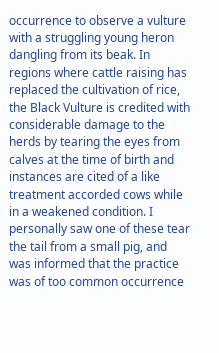occurrence to observe a vulture with a struggling young heron dangling from its beak. In regions where cattle raising has replaced the cultivation of rice, the Black Vulture is credited with considerable damage to the herds by tearing the eyes from calves at the time of birth and instances are cited of a like treatment accorded cows while in a weakened condition. I personally saw one of these tear the tail from a small pig, and was informed that the practice was of too common occurrence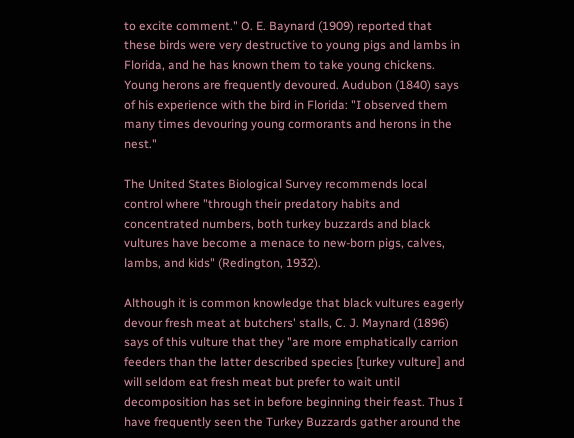to excite comment." O. E. Baynard (1909) reported that these birds were very destructive to young pigs and lambs in Florida, and he has known them to take young chickens. Young herons are frequently devoured. Audubon (1840) says of his experience with the bird in Florida: "I observed them many times devouring young cormorants and herons in the nest."

The United States Biological Survey recommends local control where "through their predatory habits and concentrated numbers, both turkey buzzards and black vultures have become a menace to new-born pigs, calves, lambs, and kids" (Redington, 1932).

Although it is common knowledge that black vultures eagerly devour fresh meat at butchers' stalls, C. J. Maynard (1896) says of this vulture that they "are more emphatically carrion feeders than the latter described species [turkey vulture] and will seldom eat fresh meat but prefer to wait until decomposition has set in before beginning their feast. Thus I have frequently seen the Turkey Buzzards gather around the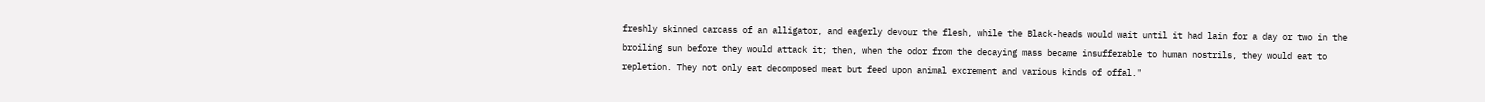freshly skinned carcass of an alligator, and eagerly devour the flesh, while the Black-heads would wait until it had lain for a day or two in the broiling sun before they would attack it; then, when the odor from the decaying mass became insufferable to human nostrils, they would eat to repletion. They not only eat decomposed meat but feed upon animal excrement and various kinds of offal."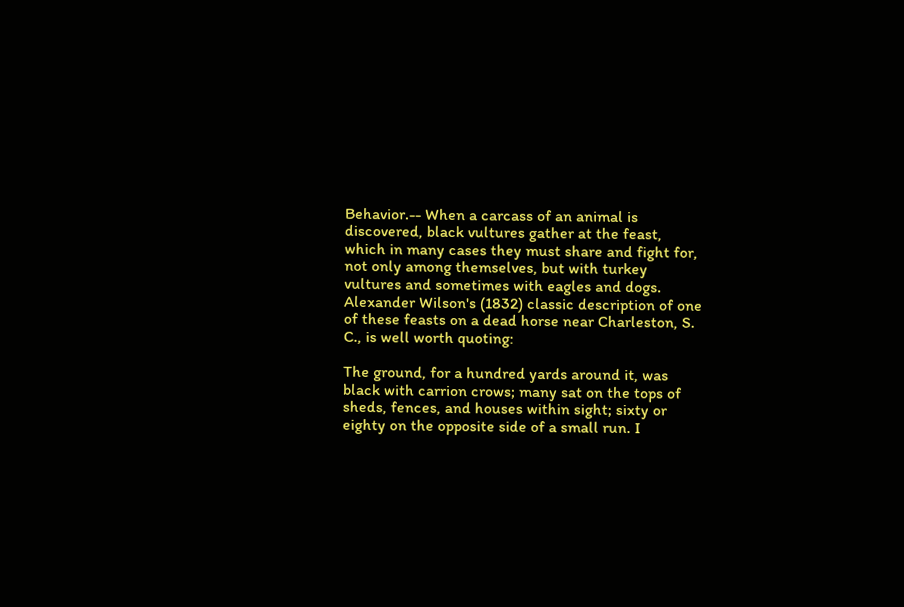Behavior.-- When a carcass of an animal is discovered, black vultures gather at the feast, which in many cases they must share and fight for, not only among themselves, but with turkey vultures and sometimes with eagles and dogs. Alexander Wilson's (1832) classic description of one of these feasts on a dead horse near Charleston, S. C., is well worth quoting:

The ground, for a hundred yards around it, was black with carrion crows; many sat on the tops of sheds, fences, and houses within sight; sixty or eighty on the opposite side of a small run. I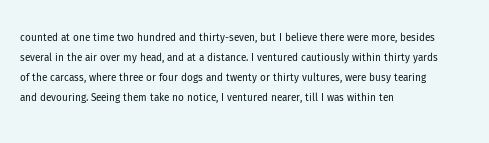counted at one time two hundred and thirty-seven, but I believe there were more, besides several in the air over my head, and at a distance. I ventured cautiously within thirty yards of the carcass, where three or four dogs and twenty or thirty vultures, were busy tearing and devouring. Seeing them take no notice, I ventured nearer, till I was within ten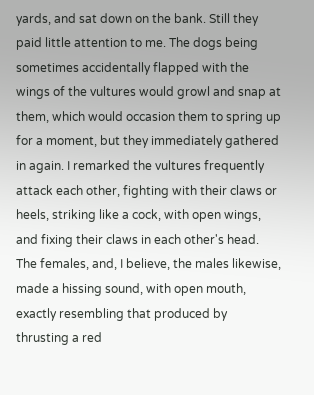yards, and sat down on the bank. Still they paid little attention to me. The dogs being sometimes accidentally flapped with the wings of the vultures would growl and snap at them, which would occasion them to spring up for a moment, but they immediately gathered in again. I remarked the vultures frequently attack each other, fighting with their claws or heels, striking like a cock, with open wings, and fixing their claws in each other's head. The females, and, I believe, the males likewise, made a hissing sound, with open mouth, exactly resembling that produced by thrusting a red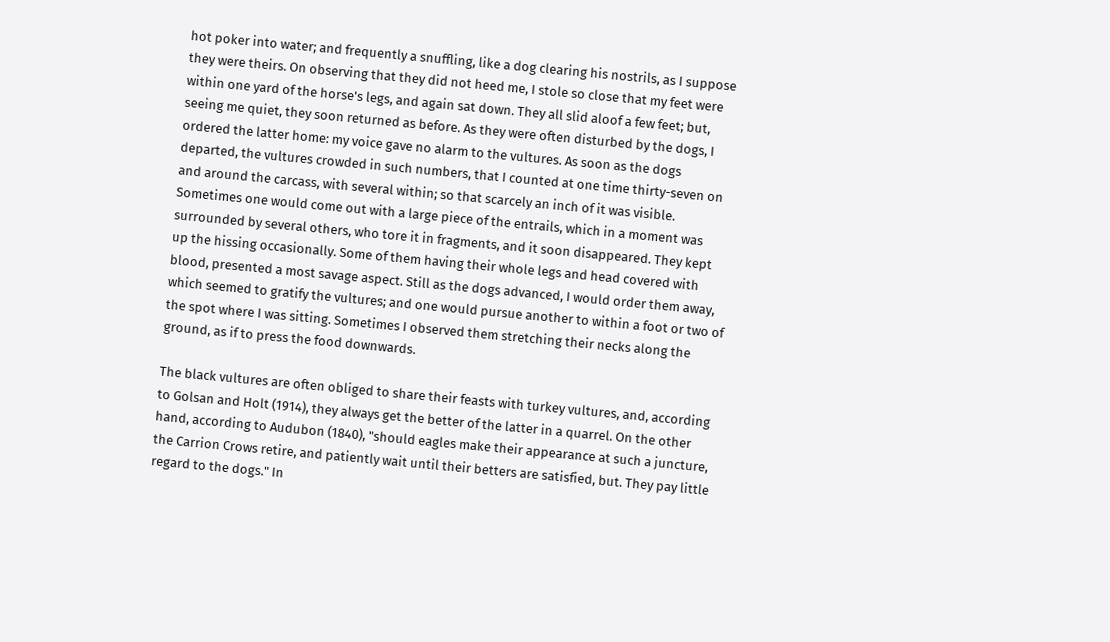hot poker into water; and frequently a snuffling, like a dog clearing his nostrils, as I suppose they were theirs. On observing that they did not heed me, I stole so close that my feet were within one yard of the horse's legs, and again sat down. They all slid aloof a few feet; but, seeing me quiet, they soon returned as before. As they were often disturbed by the dogs, I ordered the latter home: my voice gave no alarm to the vultures. As soon as the dogs departed, the vultures crowded in such numbers, that I counted at one time thirty-seven on and around the carcass, with several within; so that scarcely an inch of it was visible. Sometimes one would come out with a large piece of the entrails, which in a moment was surrounded by several others, who tore it in fragments, and it soon disappeared. They kept up the hissing occasionally. Some of them having their whole legs and head covered with blood, presented a most savage aspect. Still as the dogs advanced, I would order them away, which seemed to gratify the vultures; and one would pursue another to within a foot or two of the spot where I was sitting. Sometimes I observed them stretching their necks along the ground, as if to press the food downwards.

The black vultures are often obliged to share their feasts with turkey vultures, and, according to Golsan and Holt (1914), they always get the better of the latter in a quarrel. On the other hand, according to Audubon (1840), "should eagles make their appearance at such a juncture, the Carrion Crows retire, and patiently wait until their betters are satisfied, but. They pay little regard to the dogs." In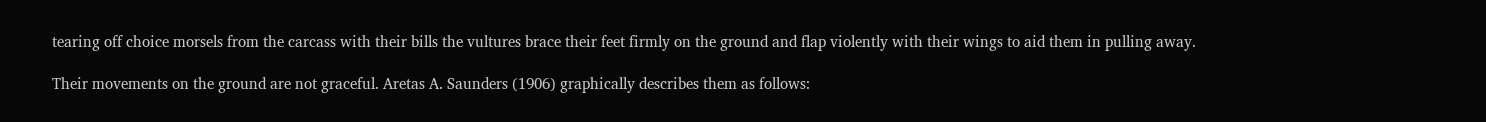tearing off choice morsels from the carcass with their bills the vultures brace their feet firmly on the ground and flap violently with their wings to aid them in pulling away.

Their movements on the ground are not graceful. Aretas A. Saunders (1906) graphically describes them as follows: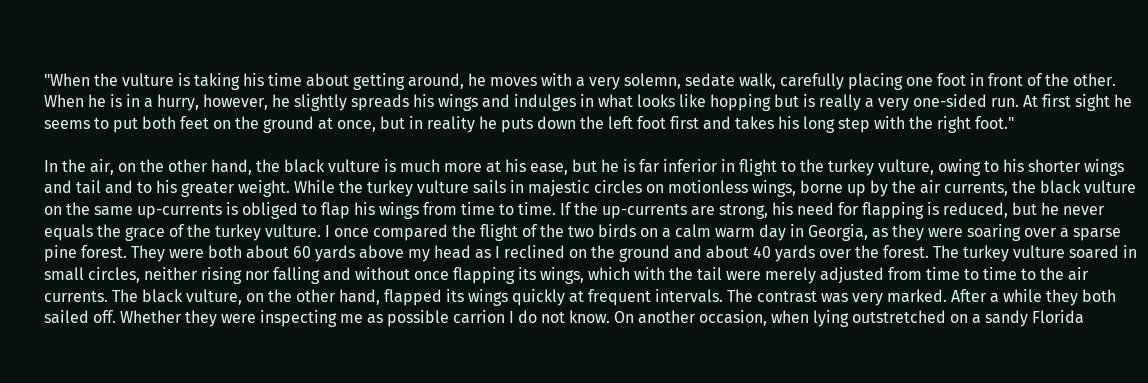"When the vulture is taking his time about getting around, he moves with a very solemn, sedate walk, carefully placing one foot in front of the other. When he is in a hurry, however, he slightly spreads his wings and indulges in what looks like hopping but is really a very one-sided run. At first sight he seems to put both feet on the ground at once, but in reality he puts down the left foot first and takes his long step with the right foot."

In the air, on the other hand, the black vulture is much more at his ease, but he is far inferior in flight to the turkey vulture, owing to his shorter wings and tail and to his greater weight. While the turkey vulture sails in majestic circles on motionless wings, borne up by the air currents, the black vulture on the same up-currents is obliged to flap his wings from time to time. If the up-currents are strong, his need for flapping is reduced, but he never equals the grace of the turkey vulture. I once compared the flight of the two birds on a calm warm day in Georgia, as they were soaring over a sparse pine forest. They were both about 60 yards above my head as I reclined on the ground and about 40 yards over the forest. The turkey vulture soared in small circles, neither rising nor falling and without once flapping its wings, which with the tail were merely adjusted from time to time to the air currents. The black vulture, on the other hand, flapped its wings quickly at frequent intervals. The contrast was very marked. After a while they both sailed off. Whether they were inspecting me as possible carrion I do not know. On another occasion, when lying outstretched on a sandy Florida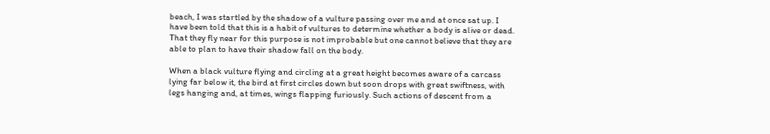beach, I was startled by the shadow of a vulture passing over me and at once sat up. I have been told that this is a habit of vultures to determine whether a body is alive or dead. That they fly near for this purpose is not improbable but one cannot believe that they are able to plan to have their shadow fall on the body.

When a black vulture flying and circling at a great height becomes aware of a carcass lying far below it, the bird at first circles down but soon drops with great swiftness, with legs hanging and, at times, wings flapping furiously. Such actions of descent from a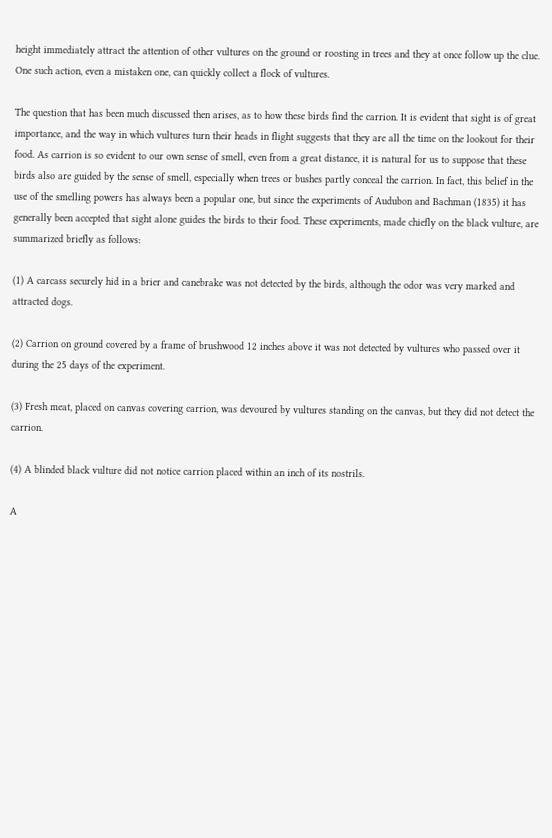height immediately attract the attention of other vultures on the ground or roosting in trees and they at once follow up the clue. One such action, even a mistaken one, can quickly collect a flock of vultures.

The question that has been much discussed then arises, as to how these birds find the carrion. It is evident that sight is of great importance, and the way in which vultures turn their heads in flight suggests that they are all the time on the lookout for their food. As carrion is so evident to our own sense of smell, even from a great distance, it is natural for us to suppose that these birds also are guided by the sense of smell, especially when trees or bushes partly conceal the carrion. In fact, this belief in the use of the smelling powers has always been a popular one, but since the experiments of Audubon and Bachman (1835) it has generally been accepted that sight alone guides the birds to their food. These experiments, made chiefly on the black vulture, are summarized briefly as follows:

(1) A carcass securely hid in a brier and canebrake was not detected by the birds, although the odor was very marked and attracted dogs.

(2) Carrion on ground covered by a frame of brushwood 12 inches above it was not detected by vultures who passed over it during the 25 days of the experiment.

(3) Fresh meat, placed on canvas covering carrion, was devoured by vultures standing on the canvas, but they did not detect the carrion.

(4) A blinded black vulture did not notice carrion placed within an inch of its nostrils.

A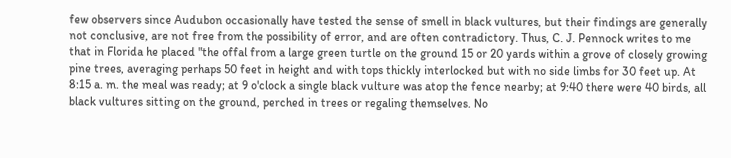few observers since Audubon occasionally have tested the sense of smell in black vultures, but their findings are generally not conclusive, are not free from the possibility of error, and are often contradictory. Thus, C. J. Pennock writes to me that in Florida he placed "the offal from a large green turtle on the ground 15 or 20 yards within a grove of closely growing pine trees, averaging perhaps 50 feet in height and with tops thickly interlocked but with no side limbs for 30 feet up. At 8:15 a. m. the meal was ready; at 9 o'clock a single black vulture was atop the fence nearby; at 9:40 there were 40 birds, all black vultures sitting on the ground, perched in trees or regaling themselves. No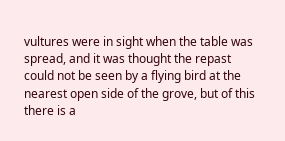vultures were in sight when the table was spread, and it was thought the repast could not be seen by a flying bird at the nearest open side of the grove, but of this there is a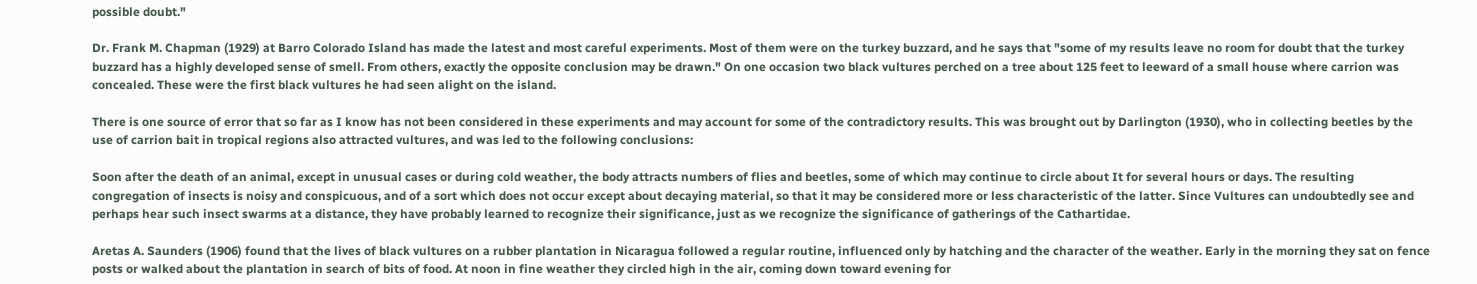possible doubt."

Dr. Frank M. Chapman (1929) at Barro Colorado Island has made the latest and most careful experiments. Most of them were on the turkey buzzard, and he says that "some of my results leave no room for doubt that the turkey buzzard has a highly developed sense of smell. From others, exactly the opposite conclusion may be drawn." On one occasion two black vultures perched on a tree about 125 feet to leeward of a small house where carrion was concealed. These were the first black vultures he had seen alight on the island.

There is one source of error that so far as I know has not been considered in these experiments and may account for some of the contradictory results. This was brought out by Darlington (1930), who in collecting beetles by the use of carrion bait in tropical regions also attracted vultures, and was led to the following conclusions:

Soon after the death of an animal, except in unusual cases or during cold weather, the body attracts numbers of flies and beetles, some of which may continue to circle about It for several hours or days. The resulting congregation of insects is noisy and conspicuous, and of a sort which does not occur except about decaying material, so that it may be considered more or less characteristic of the latter. Since Vultures can undoubtedly see and perhaps hear such insect swarms at a distance, they have probably learned to recognize their significance, just as we recognize the significance of gatherings of the Cathartidae.

Aretas A. Saunders (1906) found that the lives of black vultures on a rubber plantation in Nicaragua followed a regular routine, influenced only by hatching and the character of the weather. Early in the morning they sat on fence posts or walked about the plantation in search of bits of food. At noon in fine weather they circled high in the air, coming down toward evening for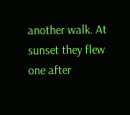another walk. At sunset they flew one after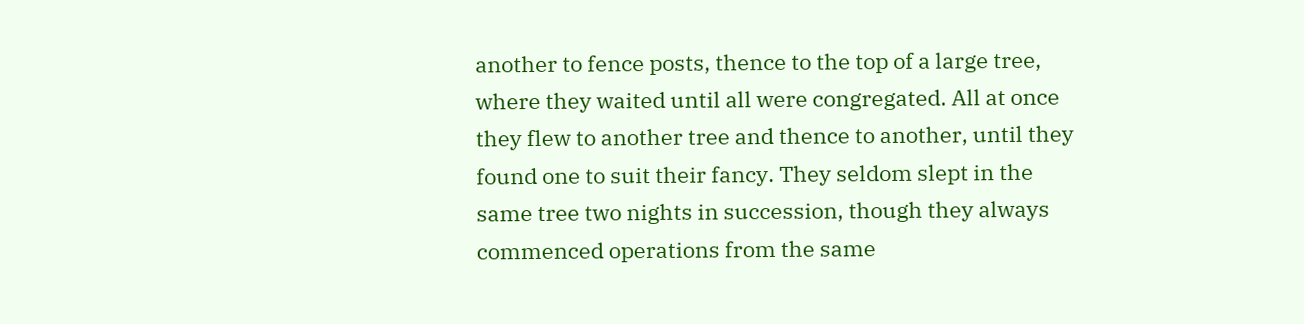another to fence posts, thence to the top of a large tree, where they waited until all were congregated. All at once they flew to another tree and thence to another, until they found one to suit their fancy. They seldom slept in the same tree two nights in succession, though they always commenced operations from the same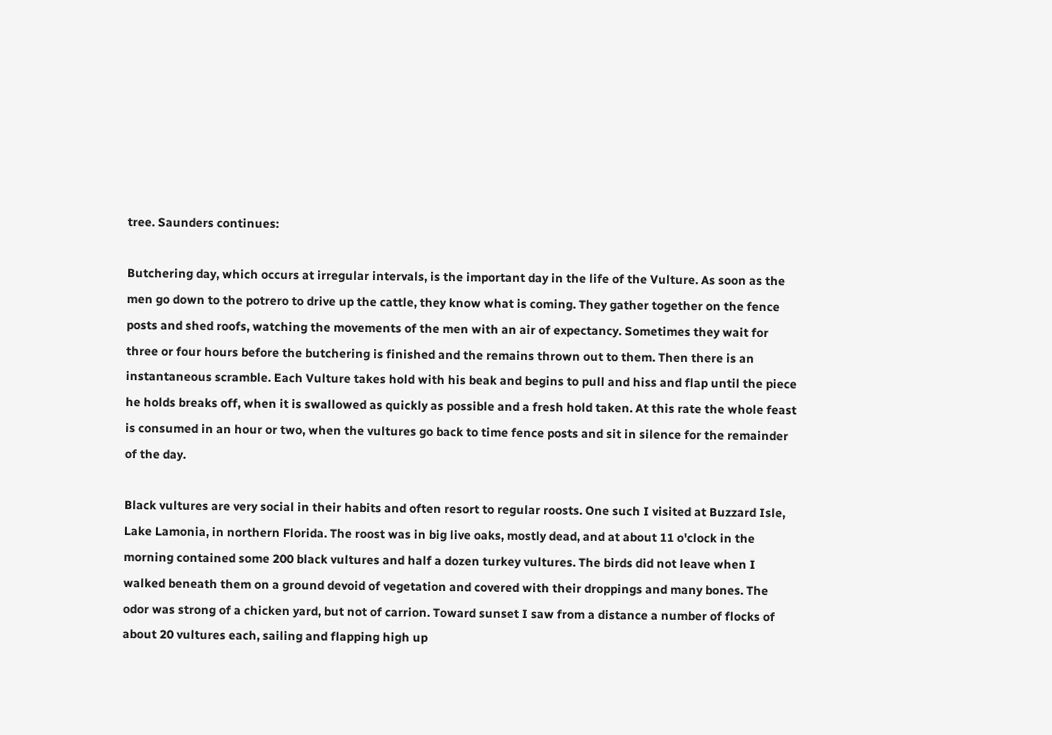tree. Saunders continues:

Butchering day, which occurs at irregular intervals, is the important day in the life of the Vulture. As soon as the men go down to the potrero to drive up the cattle, they know what is coming. They gather together on the fence posts and shed roofs, watching the movements of the men with an air of expectancy. Sometimes they wait for three or four hours before the butchering is finished and the remains thrown out to them. Then there is an instantaneous scramble. Each Vulture takes hold with his beak and begins to pull and hiss and flap until the piece he holds breaks off, when it is swallowed as quickly as possible and a fresh hold taken. At this rate the whole feast is consumed in an hour or two, when the vultures go back to time fence posts and sit in silence for the remainder of the day.

Black vultures are very social in their habits and often resort to regular roosts. One such I visited at Buzzard Isle, Lake Lamonia, in northern Florida. The roost was in big live oaks, mostly dead, and at about 11 o'clock in the morning contained some 200 black vultures and half a dozen turkey vultures. The birds did not leave when I walked beneath them on a ground devoid of vegetation and covered with their droppings and many bones. The odor was strong of a chicken yard, but not of carrion. Toward sunset I saw from a distance a number of flocks of about 20 vultures each, sailing and flapping high up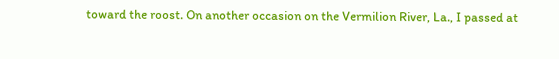toward the roost. On another occasion on the Vermilion River, La., I passed at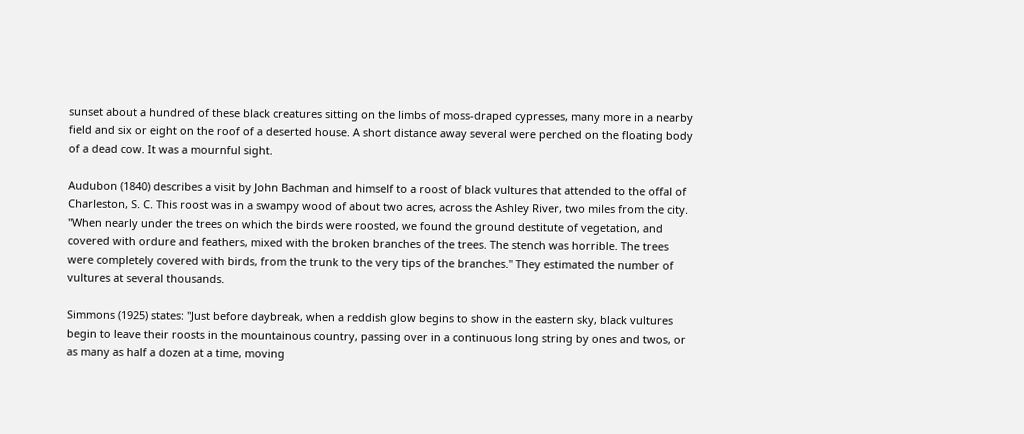sunset about a hundred of these black creatures sitting on the limbs of moss-draped cypresses, many more in a nearby field and six or eight on the roof of a deserted house. A short distance away several were perched on the floating body of a dead cow. It was a mournful sight.

Audubon (1840) describes a visit by John Bachman and himself to a roost of black vultures that attended to the offal of Charleston, S. C. This roost was in a swampy wood of about two acres, across the Ashley River, two miles from the city. "When nearly under the trees on which the birds were roosted, we found the ground destitute of vegetation, and covered with ordure and feathers, mixed with the broken branches of the trees. The stench was horrible. The trees were completely covered with birds, from the trunk to the very tips of the branches." They estimated the number of vultures at several thousands.

Simmons (1925) states: "Just before daybreak, when a reddish glow begins to show in the eastern sky, black vultures begin to leave their roosts in the mountainous country, passing over in a continuous long string by ones and twos, or as many as half a dozen at a time, moving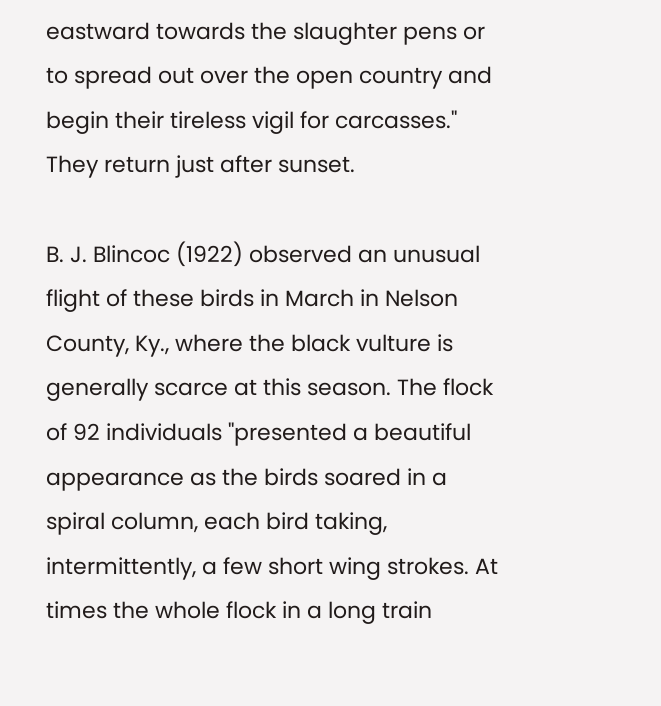eastward towards the slaughter pens or to spread out over the open country and begin their tireless vigil for carcasses." They return just after sunset.

B. J. Blincoc (1922) observed an unusual flight of these birds in March in Nelson County, Ky., where the black vulture is generally scarce at this season. The flock of 92 individuals "presented a beautiful appearance as the birds soared in a spiral column, each bird taking, intermittently, a few short wing strokes. At times the whole flock in a long train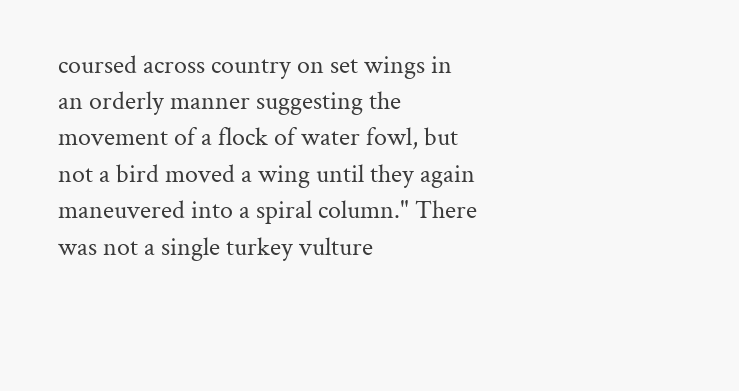coursed across country on set wings in an orderly manner suggesting the movement of a flock of water fowl, but not a bird moved a wing until they again maneuvered into a spiral column." There was not a single turkey vulture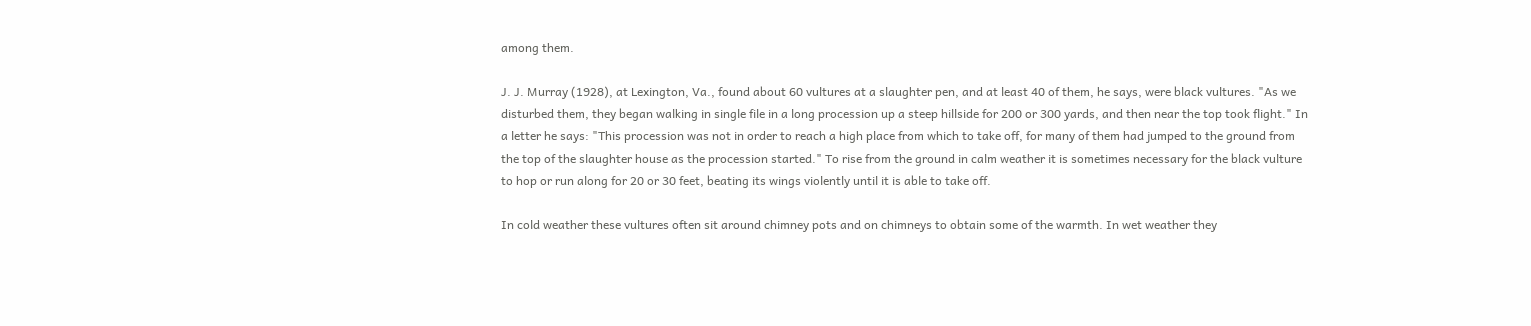among them.

J. J. Murray (1928), at Lexington, Va., found about 60 vultures at a slaughter pen, and at least 40 of them, he says, were black vultures. "As we disturbed them, they began walking in single file in a long procession up a steep hillside for 200 or 300 yards, and then near the top took flight." In a letter he says: "This procession was not in order to reach a high place from which to take off, for many of them had jumped to the ground from the top of the slaughter house as the procession started." To rise from the ground in calm weather it is sometimes necessary for the black vulture to hop or run along for 20 or 30 feet, beating its wings violently until it is able to take off.

In cold weather these vultures often sit around chimney pots and on chimneys to obtain some of the warmth. In wet weather they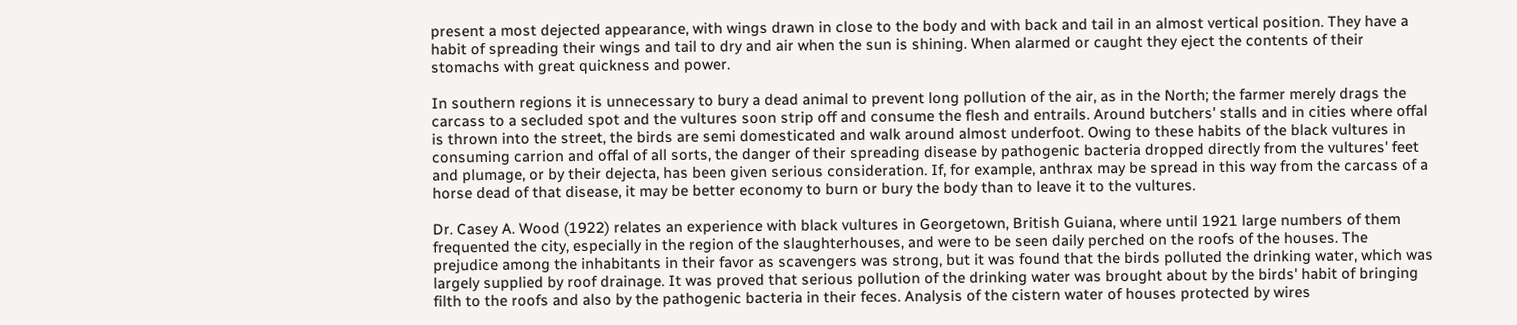present a most dejected appearance, with wings drawn in close to the body and with back and tail in an almost vertical position. They have a habit of spreading their wings and tail to dry and air when the sun is shining. When alarmed or caught they eject the contents of their stomachs with great quickness and power.

In southern regions it is unnecessary to bury a dead animal to prevent long pollution of the air, as in the North; the farmer merely drags the carcass to a secluded spot and the vultures soon strip off and consume the flesh and entrails. Around butchers' stalls and in cities where offal is thrown into the street, the birds are semi domesticated and walk around almost underfoot. Owing to these habits of the black vultures in consuming carrion and offal of all sorts, the danger of their spreading disease by pathogenic bacteria dropped directly from the vultures' feet and plumage, or by their dejecta, has been given serious consideration. If, for example, anthrax may be spread in this way from the carcass of a horse dead of that disease, it may be better economy to burn or bury the body than to leave it to the vultures.

Dr. Casey A. Wood (1922) relates an experience with black vultures in Georgetown, British Guiana, where until 1921 large numbers of them frequented the city, especially in the region of the slaughterhouses, and were to be seen daily perched on the roofs of the houses. The prejudice among the inhabitants in their favor as scavengers was strong, but it was found that the birds polluted the drinking water, which was largely supplied by roof drainage. It was proved that serious pollution of the drinking water was brought about by the birds' habit of bringing filth to the roofs and also by the pathogenic bacteria in their feces. Analysis of the cistern water of houses protected by wires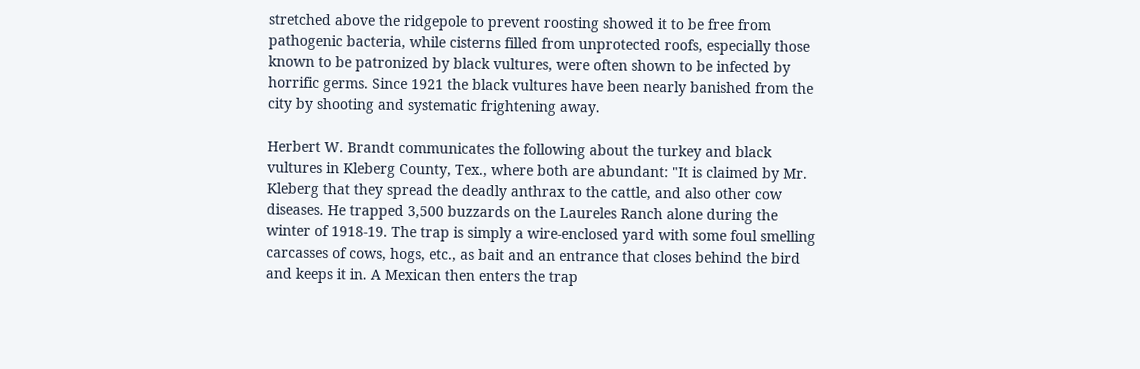stretched above the ridgepole to prevent roosting showed it to be free from pathogenic bacteria, while cisterns filled from unprotected roofs, especially those known to be patronized by black vultures, were often shown to be infected by horrific germs. Since 1921 the black vultures have been nearly banished from the city by shooting and systematic frightening away.

Herbert W. Brandt communicates the following about the turkey and black vultures in Kleberg County, Tex., where both are abundant: "It is claimed by Mr. Kleberg that they spread the deadly anthrax to the cattle, and also other cow diseases. He trapped 3,500 buzzards on the Laureles Ranch alone during the winter of 1918-19. The trap is simply a wire-enclosed yard with some foul smelling carcasses of cows, hogs, etc., as bait and an entrance that closes behind the bird and keeps it in. A Mexican then enters the trap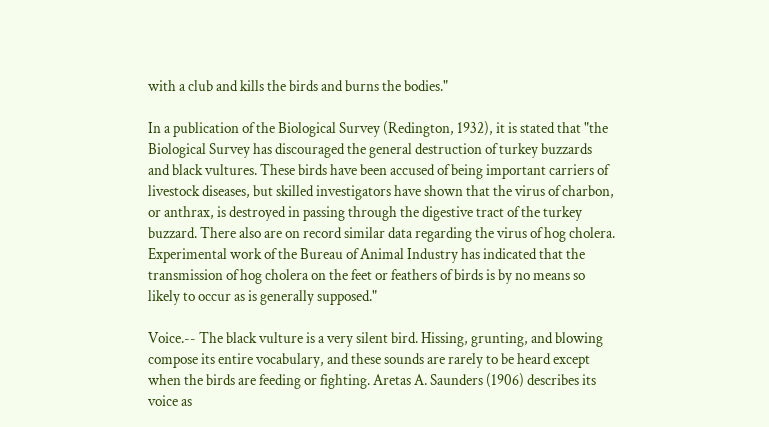with a club and kills the birds and burns the bodies."

In a publication of the Biological Survey (Redington, 1932), it is stated that "the Biological Survey has discouraged the general destruction of turkey buzzards and black vultures. These birds have been accused of being important carriers of livestock diseases, but skilled investigators have shown that the virus of charbon, or anthrax, is destroyed in passing through the digestive tract of the turkey buzzard. There also are on record similar data regarding the virus of hog cholera. Experimental work of the Bureau of Animal Industry has indicated that the transmission of hog cholera on the feet or feathers of birds is by no means so likely to occur as is generally supposed."

Voice.-- The black vulture is a very silent bird. Hissing, grunting, and blowing compose its entire vocabulary, and these sounds are rarely to be heard except when the birds are feeding or fighting. Aretas A. Saunders (1906) describes its voice as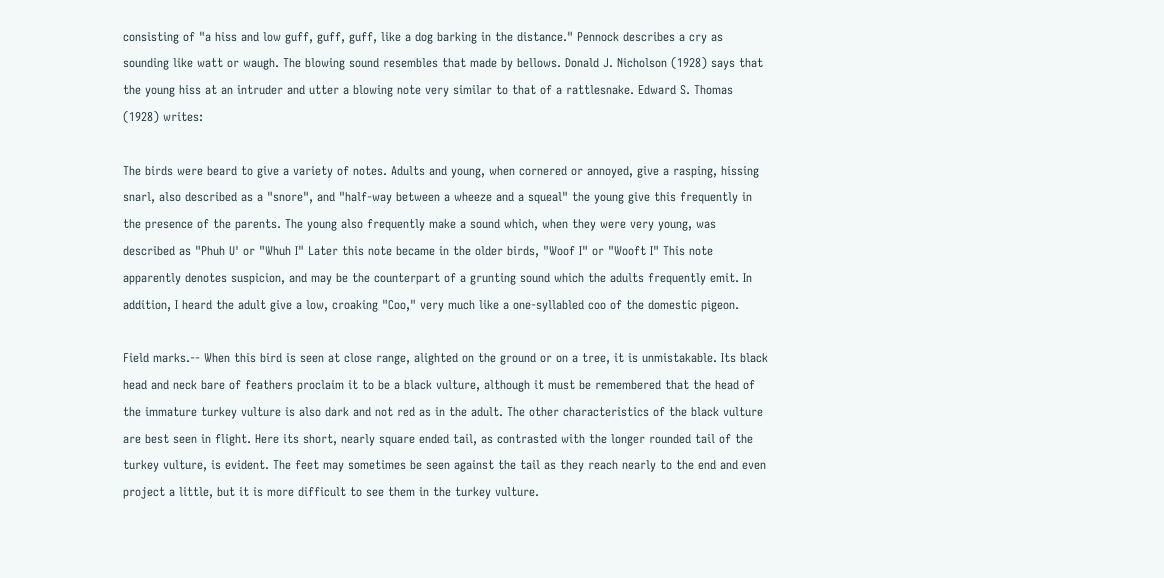consisting of "a hiss and low guff, guff, guff, like a dog barking in the distance." Pennock describes a cry as sounding like watt or waugh. The blowing sound resembles that made by bellows. Donald J. Nicholson (1928) says that the young hiss at an intruder and utter a blowing note very similar to that of a rattlesnake. Edward S. Thomas (1928) writes:

The birds were beard to give a variety of notes. Adults and young, when cornered or annoyed, give a rasping, hissing snarl, also described as a "snore", and "half-way between a wheeze and a squeal" the young give this frequently in the presence of the parents. The young also frequently make a sound which, when they were very young, was described as "Phuh U' or "Whuh I" Later this note became in the older birds, "Woof I" or "Wooft I" This note apparently denotes suspicion, and may be the counterpart of a grunting sound which the adults frequently emit. In addition, I heard the adult give a low, croaking "Coo," very much like a one-syllabled coo of the domestic pigeon.

Field marks.-- When this bird is seen at close range, alighted on the ground or on a tree, it is unmistakable. Its black head and neck bare of feathers proclaim it to be a black vulture, although it must be remembered that the head of the immature turkey vulture is also dark and not red as in the adult. The other characteristics of the black vulture are best seen in flight. Here its short, nearly square ended tail, as contrasted with the longer rounded tail of the turkey vulture, is evident. The feet may sometimes be seen against the tail as they reach nearly to the end and even project a little, but it is more difficult to see them in the turkey vulture.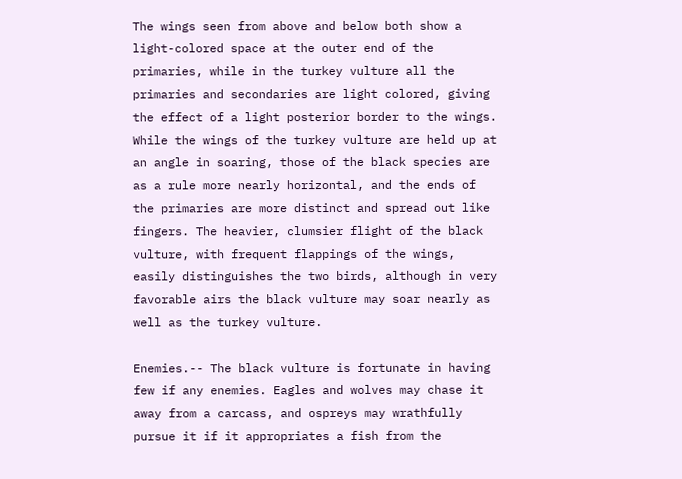The wings seen from above and below both show a light-colored space at the outer end of the primaries, while in the turkey vulture all the primaries and secondaries are light colored, giving the effect of a light posterior border to the wings. While the wings of the turkey vulture are held up at an angle in soaring, those of the black species are as a rule more nearly horizontal, and the ends of the primaries are more distinct and spread out like fingers. The heavier, clumsier flight of the black vulture, with frequent flappings of the wings, easily distinguishes the two birds, although in very favorable airs the black vulture may soar nearly as well as the turkey vulture.

Enemies.-- The black vulture is fortunate in having few if any enemies. Eagles and wolves may chase it away from a carcass, and ospreys may wrathfully pursue it if it appropriates a fish from the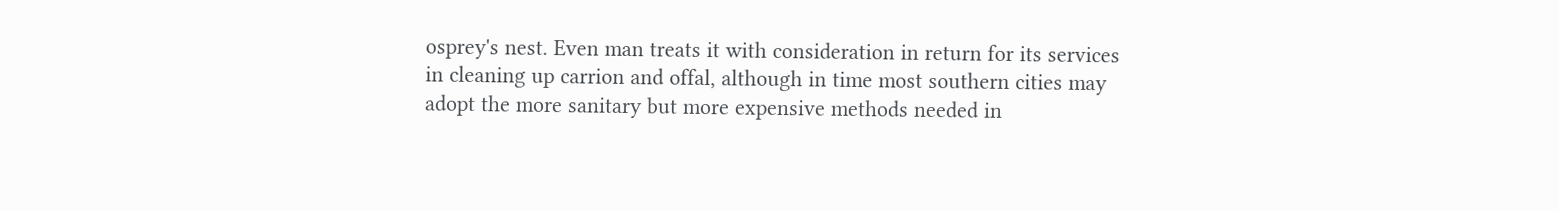osprey's nest. Even man treats it with consideration in return for its services in cleaning up carrion and offal, although in time most southern cities may adopt the more sanitary but more expensive methods needed in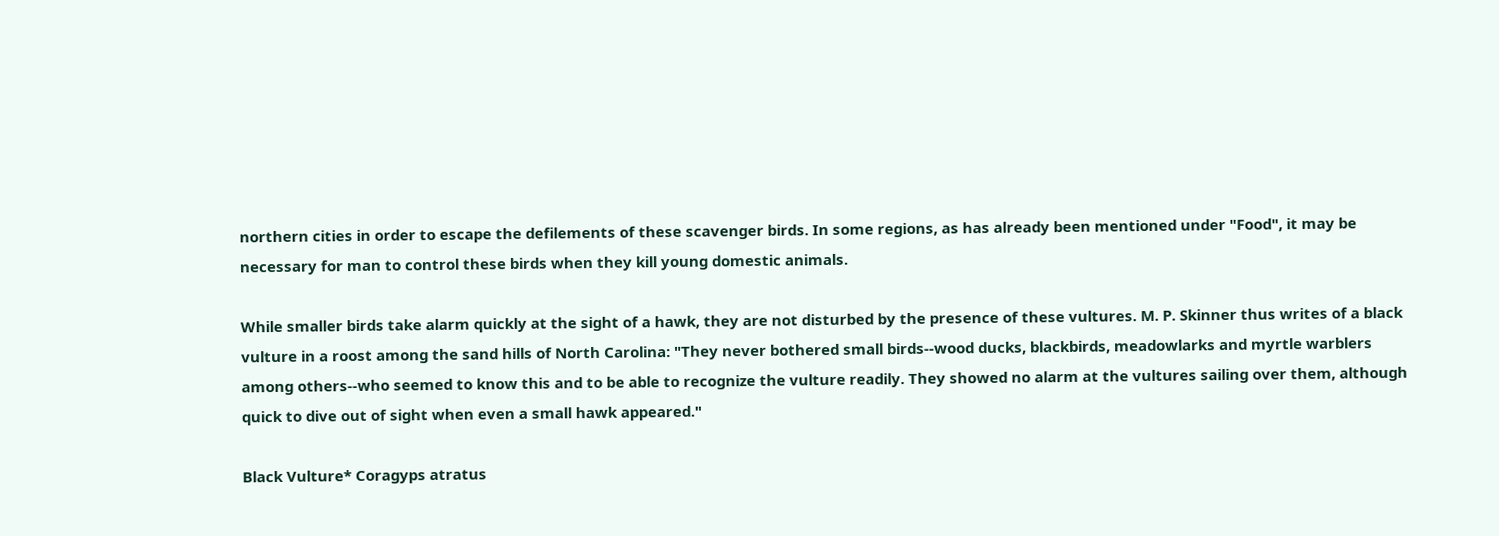northern cities in order to escape the defilements of these scavenger birds. In some regions, as has already been mentioned under "Food", it may be necessary for man to control these birds when they kill young domestic animals.

While smaller birds take alarm quickly at the sight of a hawk, they are not disturbed by the presence of these vultures. M. P. Skinner thus writes of a black vulture in a roost among the sand hills of North Carolina: "They never bothered small birds--wood ducks, blackbirds, meadowlarks and myrtle warblers among others--who seemed to know this and to be able to recognize the vulture readily. They showed no alarm at the vultures sailing over them, although quick to dive out of sight when even a small hawk appeared."

Black Vulture* Coragyps atratus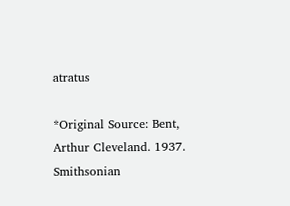atratus

*Original Source: Bent, Arthur Cleveland. 1937. Smithsonian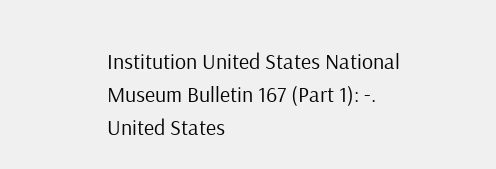Institution United States National Museum Bulletin 167 (Part 1): -. United States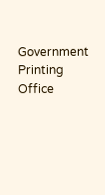Government Printing Office